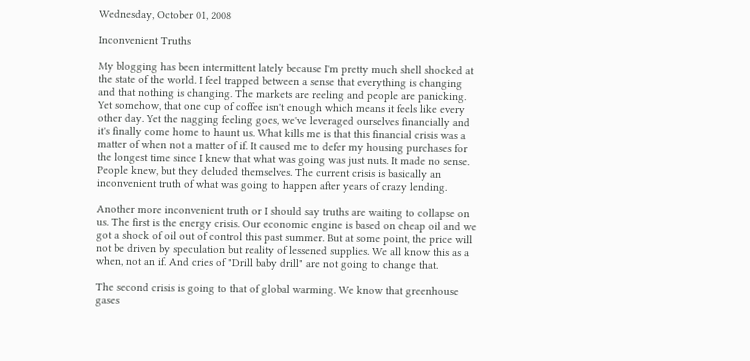Wednesday, October 01, 2008

Inconvenient Truths

My blogging has been intermittent lately because I'm pretty much shell shocked at the state of the world. I feel trapped between a sense that everything is changing and that nothing is changing. The markets are reeling and people are panicking. Yet somehow, that one cup of coffee isn't enough which means it feels like every other day. Yet the nagging feeling goes, we've leveraged ourselves financially and it's finally come home to haunt us. What kills me is that this financial crisis was a matter of when not a matter of if. It caused me to defer my housing purchases for the longest time since I knew that what was going was just nuts. It made no sense. People knew, but they deluded themselves. The current crisis is basically an inconvenient truth of what was going to happen after years of crazy lending.

Another more inconvenient truth or I should say truths are waiting to collapse on us. The first is the energy crisis. Our economic engine is based on cheap oil and we got a shock of oil out of control this past summer. But at some point, the price will not be driven by speculation but reality of lessened supplies. We all know this as a when, not an if. And cries of "Drill baby drill" are not going to change that.

The second crisis is going to that of global warming. We know that greenhouse gases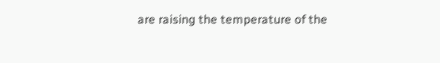are raising the temperature of the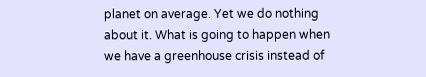planet on average. Yet we do nothing about it. What is going to happen when we have a greenhouse crisis instead of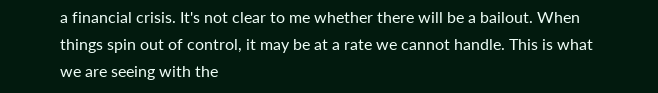a financial crisis. It's not clear to me whether there will be a bailout. When things spin out of control, it may be at a rate we cannot handle. This is what we are seeing with the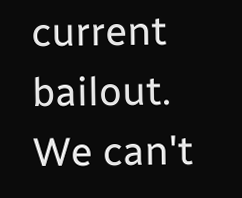current bailout. We can't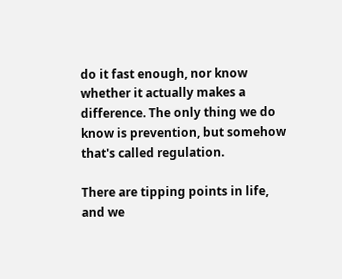do it fast enough, nor know whether it actually makes a difference. The only thing we do know is prevention, but somehow that's called regulation.

There are tipping points in life, and we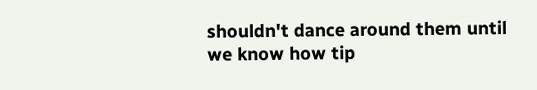shouldn't dance around them until we know how tip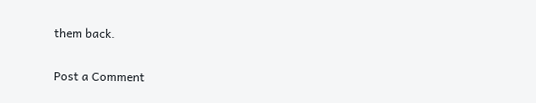them back.


Post a Comment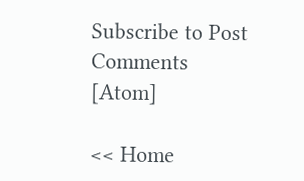Subscribe to Post Comments [Atom]

<< Home